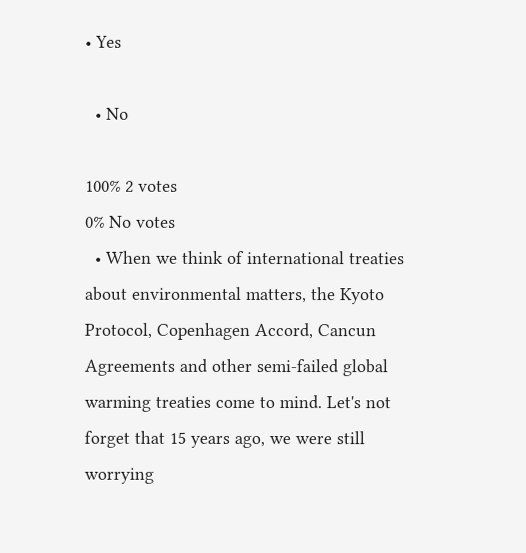• Yes

  • No

100% 2 votes
0% No votes
  • When we think of international treaties about environmental matters, the Kyoto Protocol, Copenhagen Accord, Cancun Agreements and other semi-failed global warming treaties come to mind. Let's not forget that 15 years ago, we were still worrying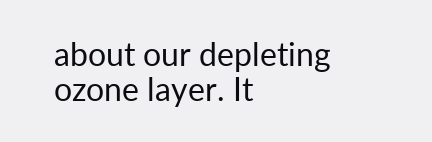about our depleting ozone layer. It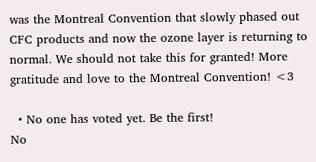was the Montreal Convention that slowly phased out CFC products and now the ozone layer is returning to normal. We should not take this for granted! More gratitude and love to the Montreal Convention! <3

  • No one has voted yet. Be the first!
No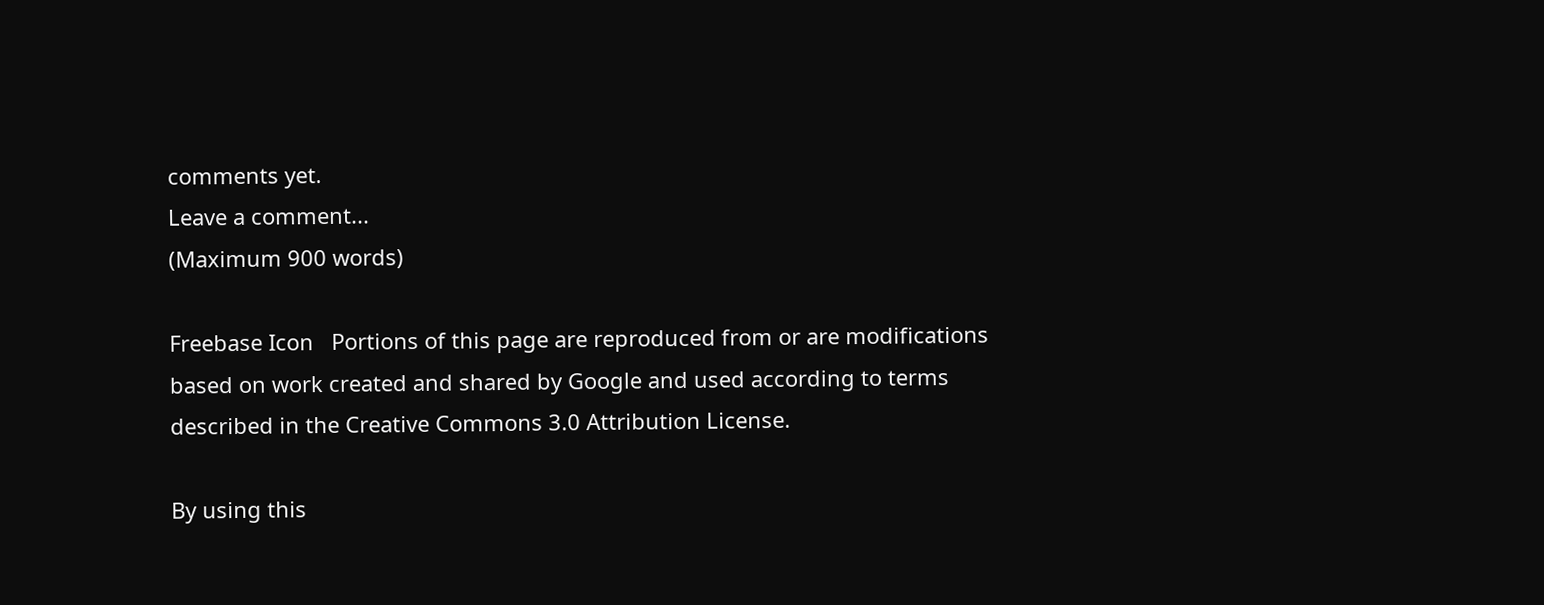comments yet.
Leave a comment...
(Maximum 900 words)

Freebase Icon   Portions of this page are reproduced from or are modifications based on work created and shared by Google and used according to terms described in the Creative Commons 3.0 Attribution License.

By using this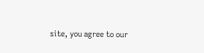site, you agree to our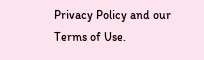Privacy Policy and our Terms of Use.